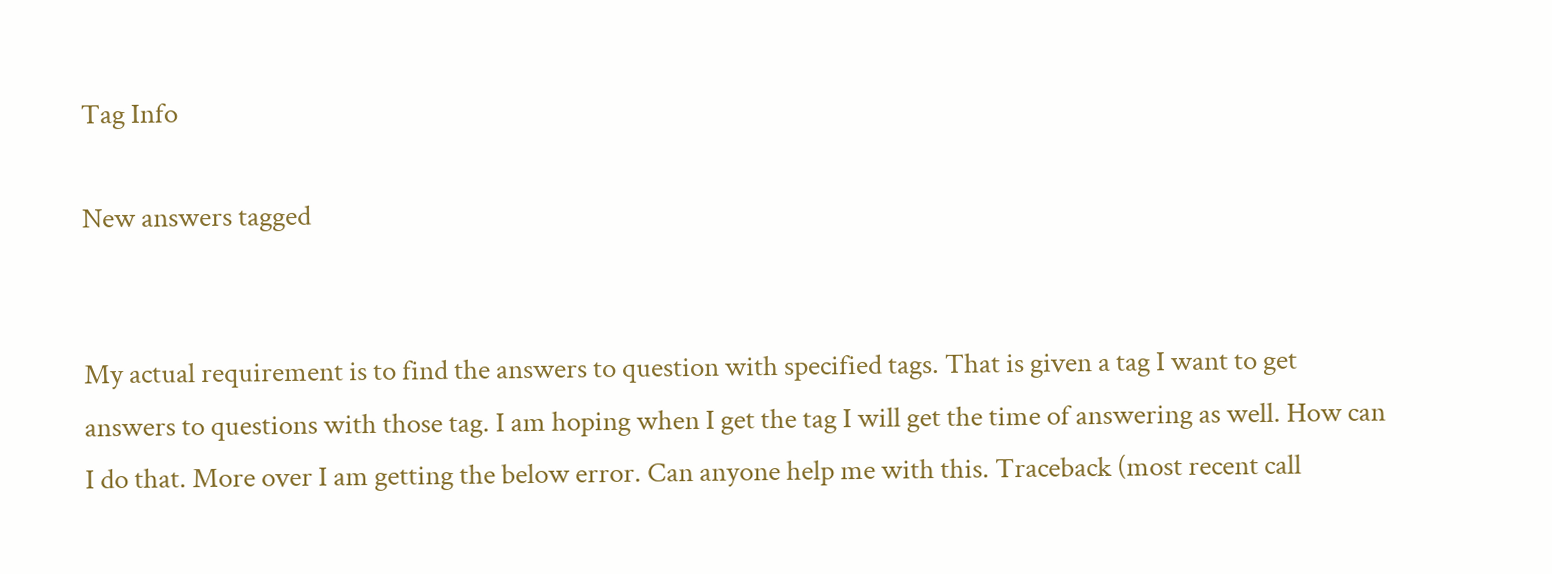Tag Info

New answers tagged


My actual requirement is to find the answers to question with specified tags. That is given a tag I want to get answers to questions with those tag. I am hoping when I get the tag I will get the time of answering as well. How can I do that. More over I am getting the below error. Can anyone help me with this. Traceback (most recent call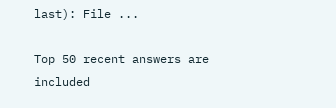last): File ...

Top 50 recent answers are included